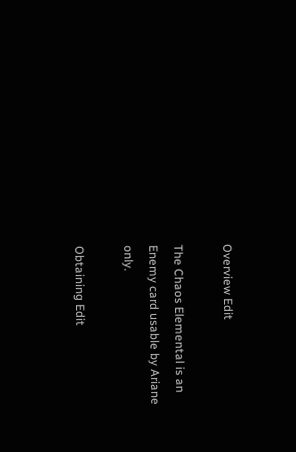Overview Edit

The Chaos Elemental is an Enemy card usable by Ariane only.

Obtaining Edit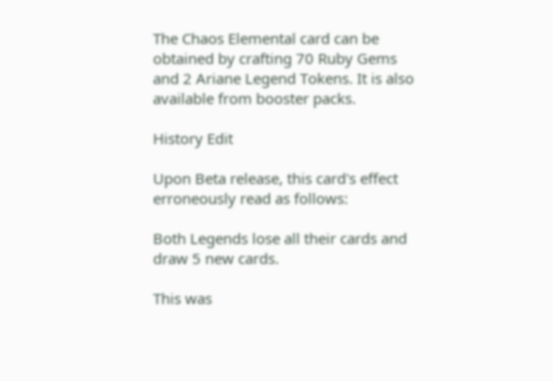The Chaos Elemental card can be obtained by crafting 70 Ruby Gems and 2 Ariane Legend Tokens. It is also available from booster packs.

History Edit

Upon Beta release, this card's effect erroneously read as follows:

Both Legends lose all their cards and draw 5 new cards.

This was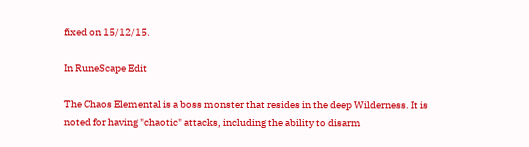fixed on 15/12/15.

In RuneScape Edit

The Chaos Elemental is a boss monster that resides in the deep Wilderness. It is noted for having "chaotic" attacks, including the ability to disarm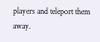players and teleport them away.